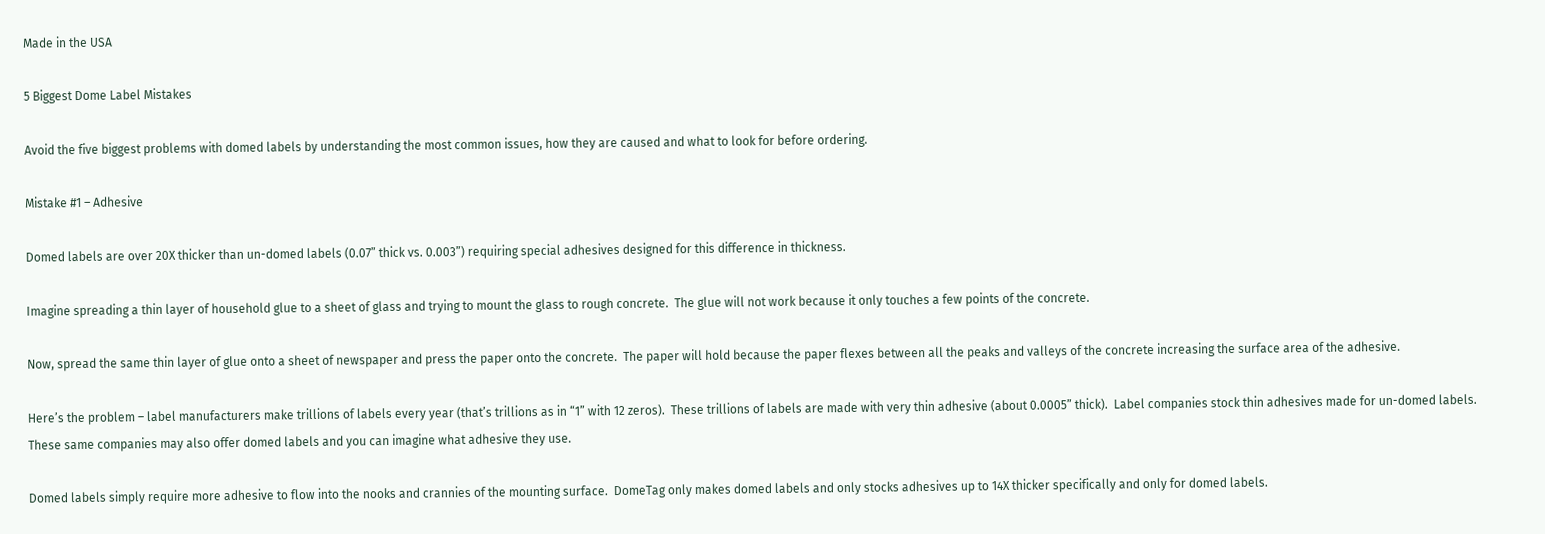Made in the USA

5 Biggest Dome Label Mistakes

Avoid the five biggest problems with domed labels by understanding the most common issues, how they are caused and what to look for before ordering.

Mistake #1 – Adhesive

Domed labels are over 20X thicker than un-domed labels (0.07” thick vs. 0.003”) requiring special adhesives designed for this difference in thickness.

Imagine spreading a thin layer of household glue to a sheet of glass and trying to mount the glass to rough concrete.  The glue will not work because it only touches a few points of the concrete.

Now, spread the same thin layer of glue onto a sheet of newspaper and press the paper onto the concrete.  The paper will hold because the paper flexes between all the peaks and valleys of the concrete increasing the surface area of the adhesive.

Here’s the problem – label manufacturers make trillions of labels every year (that’s trillions as in “1” with 12 zeros).  These trillions of labels are made with very thin adhesive (about 0.0005” thick).  Label companies stock thin adhesives made for un-domed labels.  These same companies may also offer domed labels and you can imagine what adhesive they use.

Domed labels simply require more adhesive to flow into the nooks and crannies of the mounting surface.  DomeTag only makes domed labels and only stocks adhesives up to 14X thicker specifically and only for domed labels.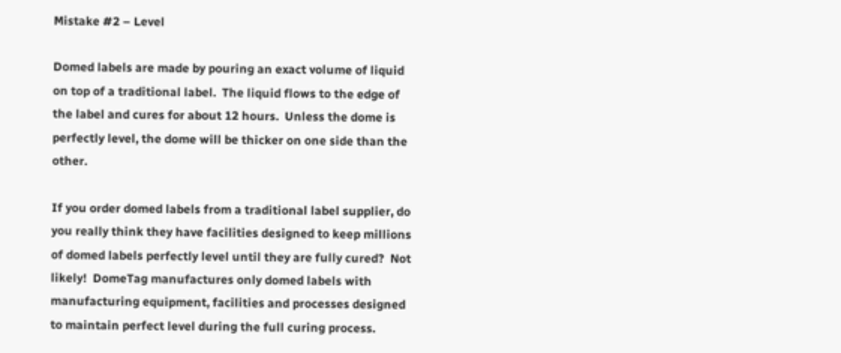Mistake #2 – Level

Domed labels are made by pouring an exact volume of liquid on top of a traditional label.  The liquid flows to the edge of the label and cures for about 12 hours.  Unless the dome is perfectly level, the dome will be thicker on one side than the other.

If you order domed labels from a traditional label supplier, do you really think they have facilities designed to keep millions of domed labels perfectly level until they are fully cured?  Not likely!  DomeTag manufactures only domed labels with manufacturing equipment, facilities and processes designed to maintain perfect level during the full curing process.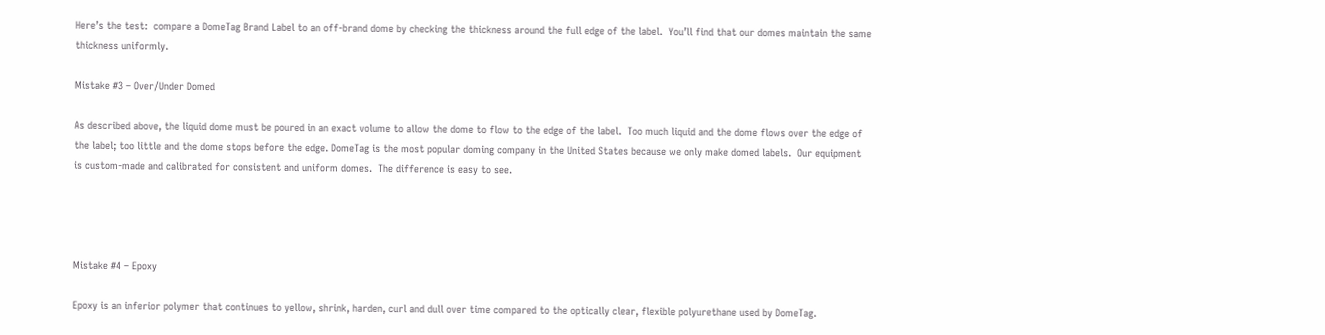Here’s the test:  compare a DomeTag Brand Label to an off-brand dome by checking the thickness around the full edge of the label.  You’ll find that our domes maintain the same thickness uniformly.

Mistake #3 – Over/Under Domed

As described above, the liquid dome must be poured in an exact volume to allow the dome to flow to the edge of the label.  Too much liquid and the dome flows over the edge of the label; too little and the dome stops before the edge. DomeTag is the most popular doming company in the United States because we only make domed labels.  Our equipment is custom-made and calibrated for consistent and uniform domes.  The difference is easy to see.




Mistake #4 – Epoxy

Epoxy is an inferior polymer that continues to yellow, shrink, harden, curl and dull over time compared to the optically clear, flexible polyurethane used by DomeTag.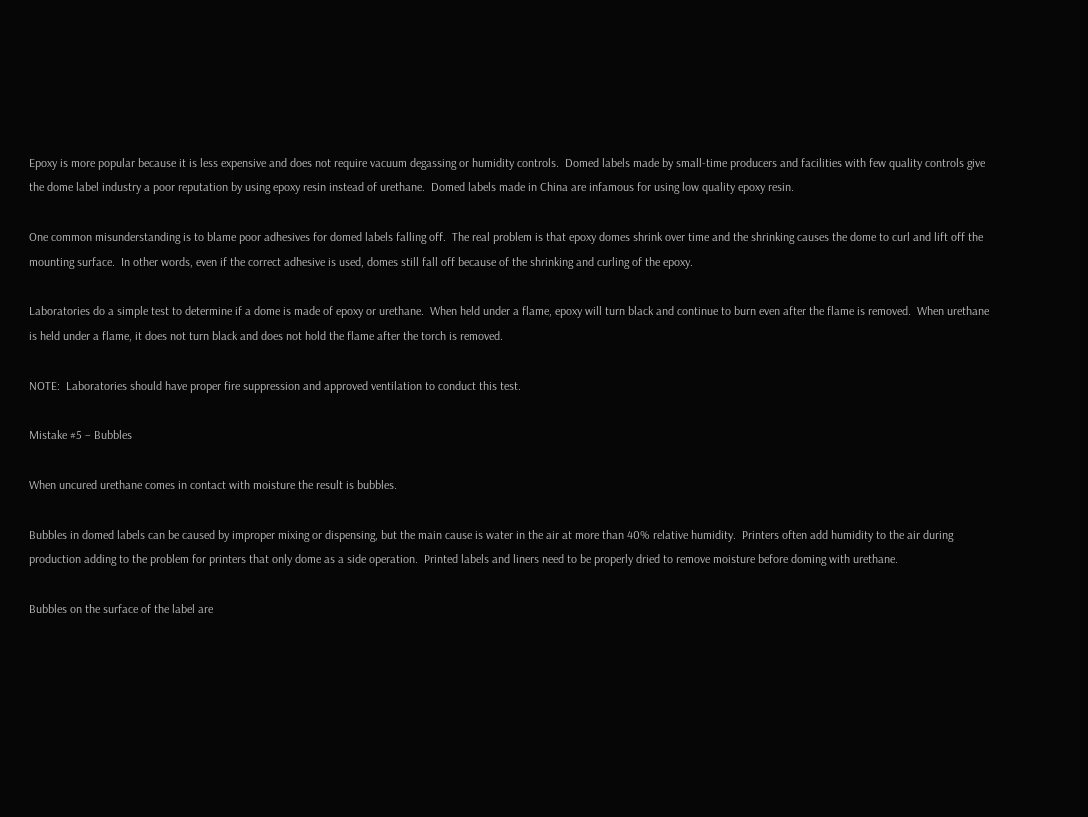Epoxy is more popular because it is less expensive and does not require vacuum degassing or humidity controls.  Domed labels made by small-time producers and facilities with few quality controls give the dome label industry a poor reputation by using epoxy resin instead of urethane.  Domed labels made in China are infamous for using low quality epoxy resin.

One common misunderstanding is to blame poor adhesives for domed labels falling off.  The real problem is that epoxy domes shrink over time and the shrinking causes the dome to curl and lift off the mounting surface.  In other words, even if the correct adhesive is used, domes still fall off because of the shrinking and curling of the epoxy.

Laboratories do a simple test to determine if a dome is made of epoxy or urethane.  When held under a flame, epoxy will turn black and continue to burn even after the flame is removed.  When urethane is held under a flame, it does not turn black and does not hold the flame after the torch is removed.

NOTE:  Laboratories should have proper fire suppression and approved ventilation to conduct this test.

Mistake #5 – Bubbles

When uncured urethane comes in contact with moisture the result is bubbles.

Bubbles in domed labels can be caused by improper mixing or dispensing, but the main cause is water in the air at more than 40% relative humidity.  Printers often add humidity to the air during production adding to the problem for printers that only dome as a side operation.  Printed labels and liners need to be properly dried to remove moisture before doming with urethane.

Bubbles on the surface of the label are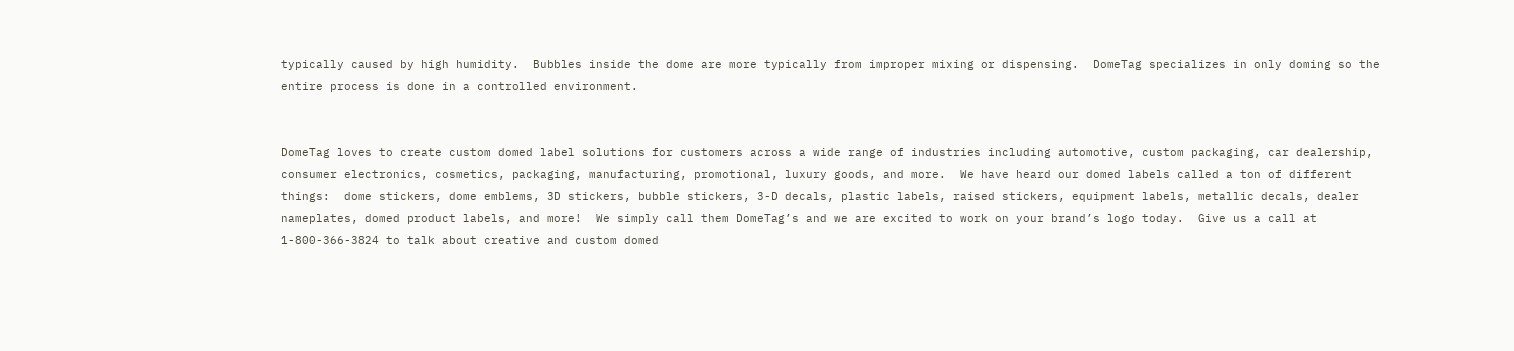typically caused by high humidity.  Bubbles inside the dome are more typically from improper mixing or dispensing.  DomeTag specializes in only doming so the entire process is done in a controlled environment.


DomeTag loves to create custom domed label solutions for customers across a wide range of industries including automotive, custom packaging, car dealership, consumer electronics, cosmetics, packaging, manufacturing, promotional, luxury goods, and more.  We have heard our domed labels called a ton of different things:  dome stickers, dome emblems, 3D stickers, bubble stickers, 3-D decals, plastic labels, raised stickers, equipment labels, metallic decals, dealer nameplates, domed product labels, and more!  We simply call them DomeTag’s and we are excited to work on your brand’s logo today.  Give us a call at 1-800-366-3824 to talk about creative and custom domed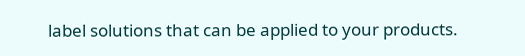label solutions that can be applied to your products.